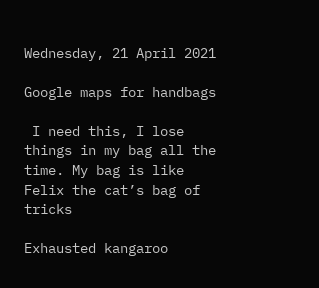Wednesday, 21 April 2021

Google maps for handbags

 I need this, I lose things in my bag all the time. My bag is like Felix the cat’s bag of tricks

Exhausted kangaroo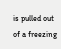is pulled out of a freezing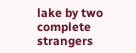lake by two complete strangers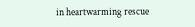in heartwarming rescue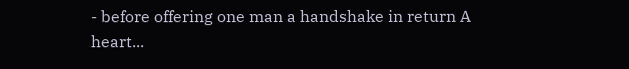- before offering one man a handshake in return A heart...